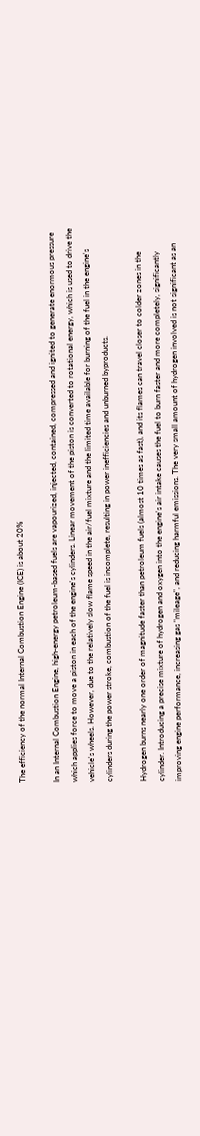The efficiency of the normal Internal Combustion Engine (ICE) is about 20%

In an Internal Combustion Engine, high-energy petroleum-based fuels are vapourized, injected, contained, compressed and ignited to generate enormous pressure which applies force to move a piston in each of the engine's cylinders. Linear movement of the piston is converted to rotational energy, which is used to drive the vehicle's wheels. However, due to the relatively slow flame speed in the air/fuel mixture and the limited time available for burning of the fuel in the engine's cylinders during the power stroke, combustion of the fuel is incomplete, resulting in power inefficiencies and unburned byproducts.

Hydrogen burns nearly one order of magnitude faster than petroleum fuels (almost 10 times as fast), and its flames can travel closer to colder zones in the cylinder. Introducing a precise mixture of hydrogen and oxygen into the engine's air intake causes the fuel to burn faster and more completely, significantly improving engine performance, increasing gas "mileage", and reducing harmful emissions. The very small amount of hydrogen involved is not significant as an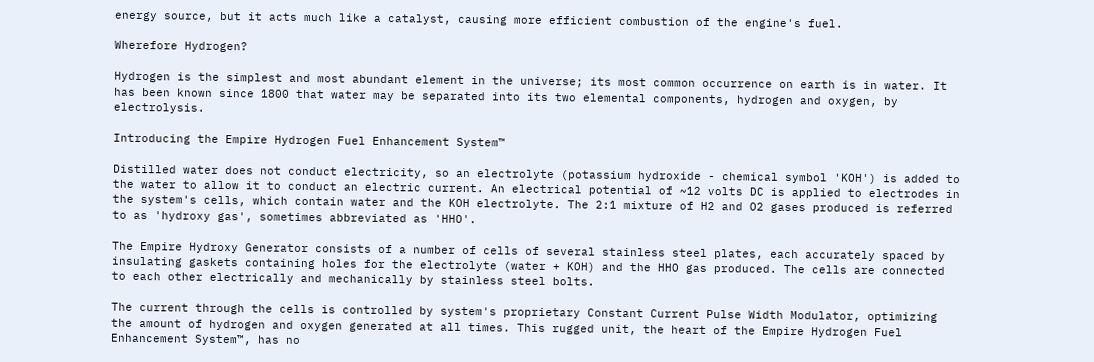energy source, but it acts much like a catalyst, causing more efficient combustion of the engine's fuel.

Wherefore Hydrogen?

Hydrogen is the simplest and most abundant element in the universe; its most common occurrence on earth is in water. It has been known since 1800 that water may be separated into its two elemental components, hydrogen and oxygen, by electrolysis.

Introducing the Empire Hydrogen Fuel Enhancement System™

Distilled water does not conduct electricity, so an electrolyte (potassium hydroxide - chemical symbol 'KOH') is added to the water to allow it to conduct an electric current. An electrical potential of ~12 volts DC is applied to electrodes in the system's cells, which contain water and the KOH electrolyte. The 2:1 mixture of H2 and O2 gases produced is referred to as 'hydroxy gas', sometimes abbreviated as 'HHO'.

The Empire Hydroxy Generator consists of a number of cells of several stainless steel plates, each accurately spaced by insulating gaskets containing holes for the electrolyte (water + KOH) and the HHO gas produced. The cells are connected to each other electrically and mechanically by stainless steel bolts.

The current through the cells is controlled by system's proprietary Constant Current Pulse Width Modulator, optimizing the amount of hydrogen and oxygen generated at all times. This rugged unit, the heart of the Empire Hydrogen Fuel Enhancement System™, has no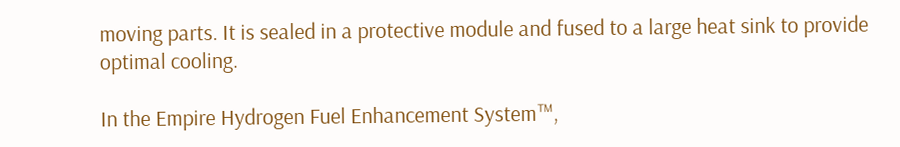moving parts. It is sealed in a protective module and fused to a large heat sink to provide optimal cooling.

In the Empire Hydrogen Fuel Enhancement System™,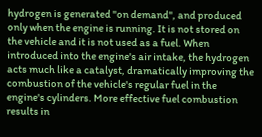hydrogen is generated "on demand", and produced only when the engine is running. It is not stored on the vehicle and it is not used as a fuel. When introduced into the engine's air intake, the hydrogen acts much like a catalyst, dramatically improving the combustion of the vehicle's regular fuel in the engine's cylinders. More effective fuel combustion results in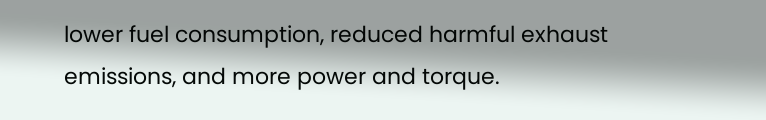lower fuel consumption, reduced harmful exhaust emissions, and more power and torque.